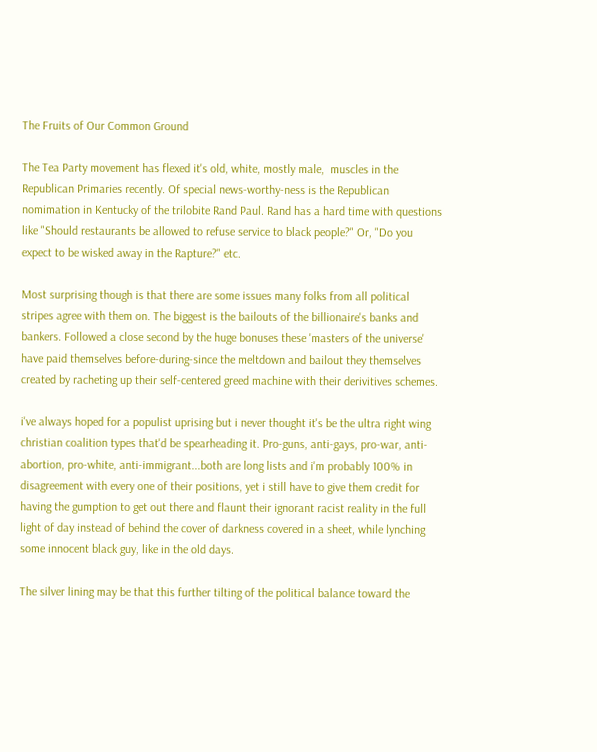The Fruits of Our Common Ground

The Tea Party movement has flexed it's old, white, mostly male,  muscles in the Republican Primaries recently. Of special news-worthy-ness is the Republican nomimation in Kentucky of the trilobite Rand Paul. Rand has a hard time with questions like "Should restaurants be allowed to refuse service to black people?" Or, "Do you expect to be wisked away in the Rapture?" etc.

Most surprising though is that there are some issues many folks from all political stripes agree with them on. The biggest is the bailouts of the billionaire's banks and bankers. Followed a close second by the huge bonuses these 'masters of the universe' have paid themselves before-during-since the meltdown and bailout they themselves created by racheting up their self-centered greed machine with their derivitives schemes.

i've always hoped for a populist uprising but i never thought it's be the ultra right wing christian coalition types that'd be spearheading it. Pro-guns, anti-gays, pro-war, anti-abortion, pro-white, anti-immigrant...both are long lists and i'm probably 100% in disagreement with every one of their positions, yet i still have to give them credit for having the gumption to get out there and flaunt their ignorant racist reality in the full light of day instead of behind the cover of darkness covered in a sheet, while lynching some innocent black guy, like in the old days.

The silver lining may be that this further tilting of the political balance toward the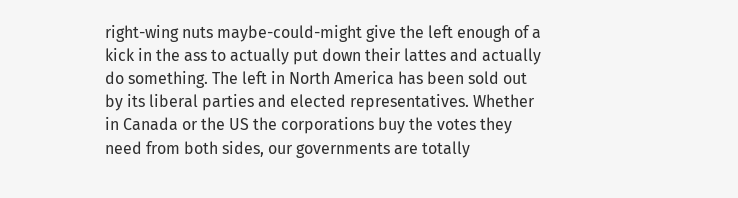right-wing nuts maybe-could-might give the left enough of a kick in the ass to actually put down their lattes and actually do something. The left in North America has been sold out by its liberal parties and elected representatives. Whether in Canada or the US the corporations buy the votes they need from both sides, our governments are totally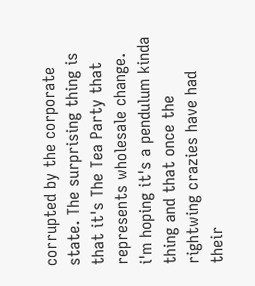corrupted by the corporate state. The surprising thing is that it's The Tea Party that represents wholesale change. i'm hoping it's a pendulum kinda thing and that once the rightwing crazies have had their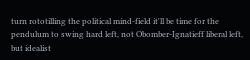turn rototilling the political mind-field it'll be time for the pendulum to swing hard left, not Obomber-Ignatieff liberal left, but idealist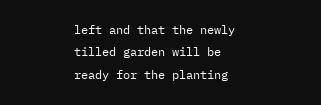left and that the newly tilled garden will be ready for the planting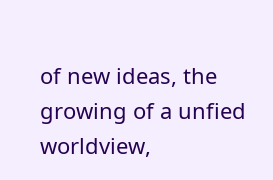of new ideas, the growing of a unfied worldview,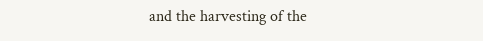and the harvesting of the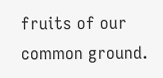fruits of our common ground.